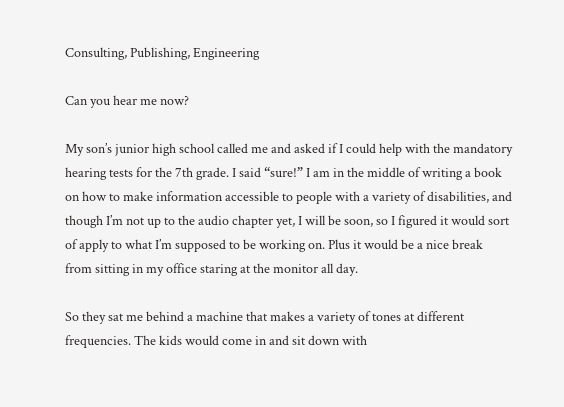Consulting, Publishing, Engineering

Can you hear me now?

My son’s junior high school called me and asked if I could help with the mandatory hearing tests for the 7th grade. I said “sure!” I am in the middle of writing a book on how to make information accessible to people with a variety of disabilities, and though I’m not up to the audio chapter yet, I will be soon, so I figured it would sort of apply to what I’m supposed to be working on. Plus it would be a nice break from sitting in my office staring at the monitor all day.

So they sat me behind a machine that makes a variety of tones at different frequencies. The kids would come in and sit down with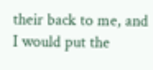their back to me, and I would put the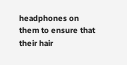headphones on them to ensure that their hair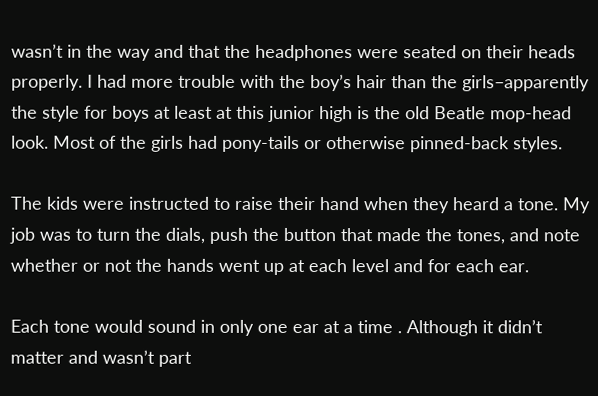wasn’t in the way and that the headphones were seated on their heads properly. I had more trouble with the boy’s hair than the girls–apparently the style for boys at least at this junior high is the old Beatle mop-head look. Most of the girls had pony-tails or otherwise pinned-back styles.

The kids were instructed to raise their hand when they heard a tone. My job was to turn the dials, push the button that made the tones, and note whether or not the hands went up at each level and for each ear.

Each tone would sound in only one ear at a time . Although it didn’t matter and wasn’t part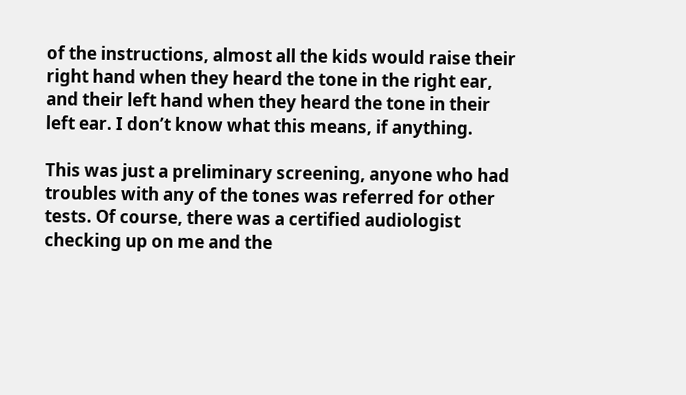of the instructions, almost all the kids would raise their right hand when they heard the tone in the right ear, and their left hand when they heard the tone in their left ear. I don’t know what this means, if anything.

This was just a preliminary screening, anyone who had troubles with any of the tones was referred for other tests. Of course, there was a certified audiologist checking up on me and the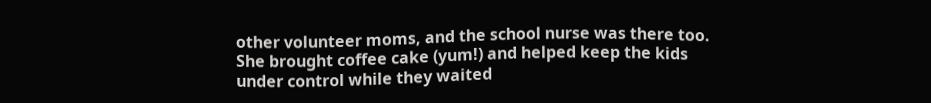other volunteer moms, and the school nurse was there too. She brought coffee cake (yum!) and helped keep the kids under control while they waited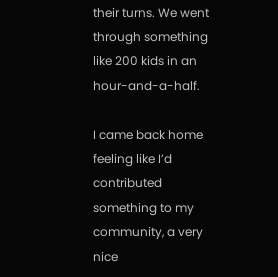their turns. We went through something like 200 kids in an hour-and-a-half.

I came back home feeling like I’d contributed something to my community, a very nice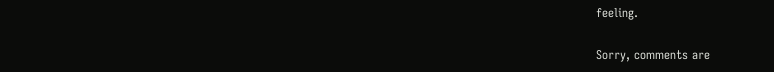feeling.

Sorry, comments are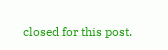closed for this post.